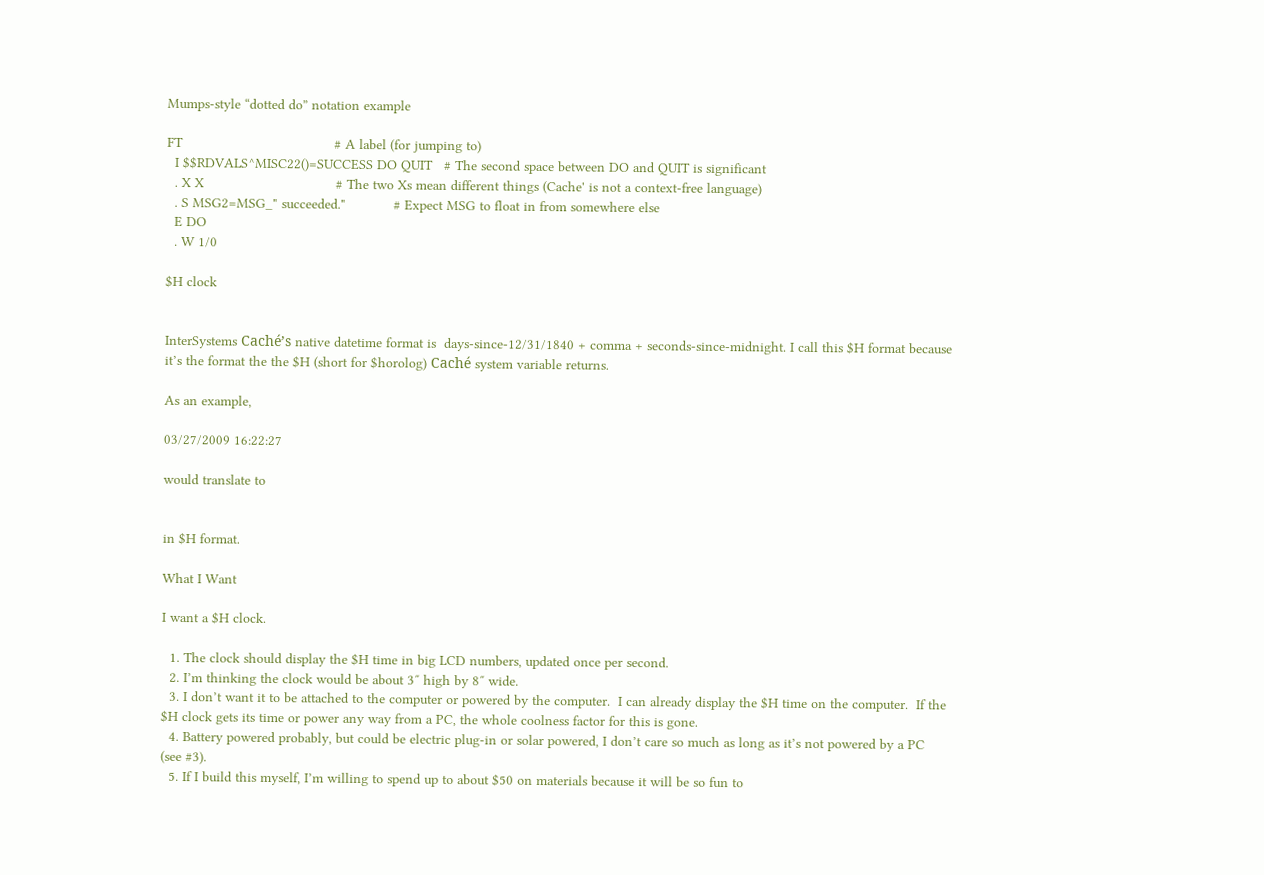Mumps-style “dotted do” notation example

FT                                      # A label (for jumping to)
  I $$RDVALS^MISC22()=SUCCESS DO QUIT   # The second space between DO and QUIT is significant
  . X X                                 # The two Xs mean different things (Cache' is not a context-free language)
  . S MSG2=MSG_" succeeded."            # Expect MSG to float in from somewhere else
  E DO
  . W 1/0

$H clock


InterSystems Caché’s native datetime format is  days-since-12/31/1840 + comma + seconds-since-midnight. I call this $H format because it’s the format the the $H (short for $horolog) Caché system variable returns.

As an example,

03/27/2009 16:22:27

would translate to


in $H format.

What I Want

I want a $H clock.

  1. The clock should display the $H time in big LCD numbers, updated once per second.
  2. I’m thinking the clock would be about 3″ high by 8″ wide.
  3. I don’t want it to be attached to the computer or powered by the computer.  I can already display the $H time on the computer.  If the $H clock gets its time or power any way from a PC, the whole coolness factor for this is gone.
  4. Battery powered probably, but could be electric plug-in or solar powered, I don’t care so much as long as it’s not powered by a PC (see #3).
  5. If I build this myself, I’m willing to spend up to about $50 on materials because it will be so fun to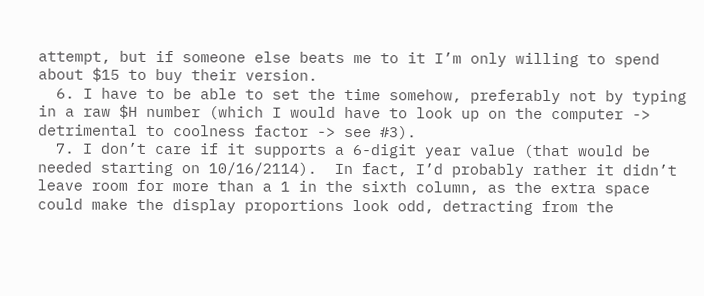attempt, but if someone else beats me to it I’m only willing to spend about $15 to buy their version.
  6. I have to be able to set the time somehow, preferably not by typing in a raw $H number (which I would have to look up on the computer -> detrimental to coolness factor -> see #3).
  7. I don’t care if it supports a 6-digit year value (that would be needed starting on 10/16/2114).  In fact, I’d probably rather it didn’t leave room for more than a 1 in the sixth column, as the extra space could make the display proportions look odd, detracting from the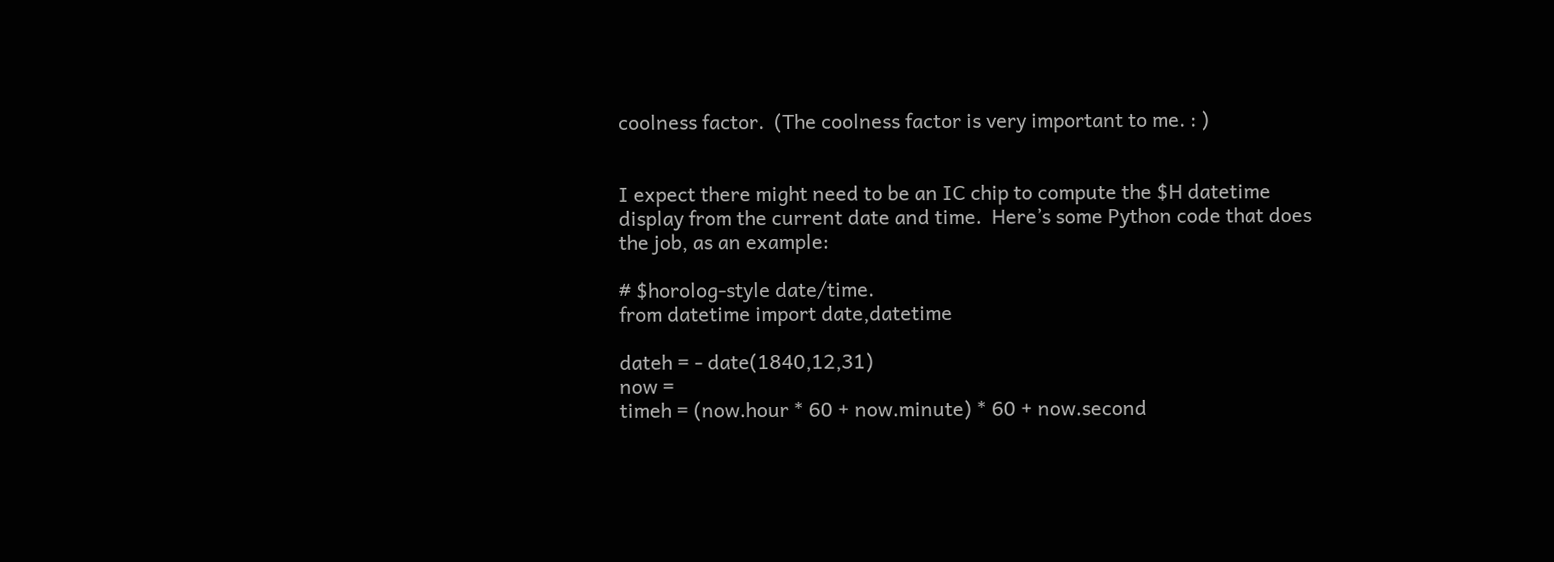coolness factor.  (The coolness factor is very important to me. : )


I expect there might need to be an IC chip to compute the $H datetime display from the current date and time.  Here’s some Python code that does the job, as an example:

# $horolog-style date/time.
from datetime import date,datetime

dateh = - date(1840,12,31)
now =
timeh = (now.hour * 60 + now.minute) * 60 + now.second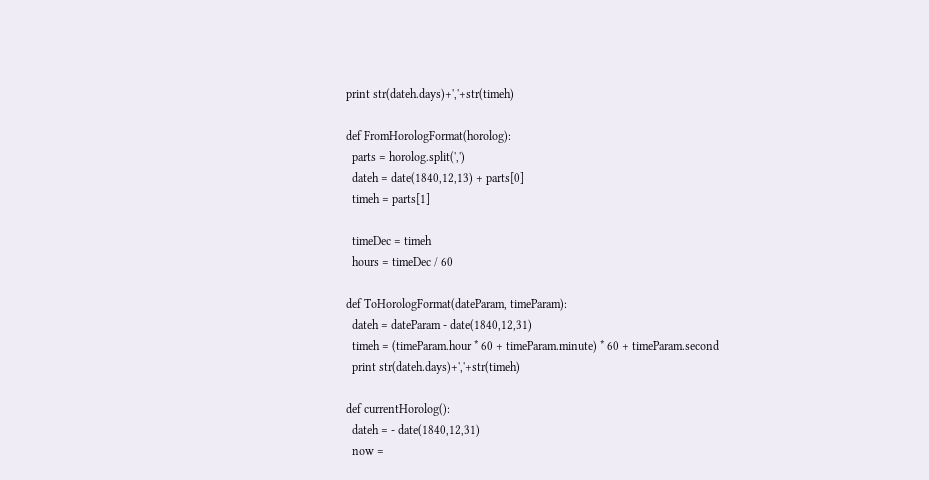print str(dateh.days)+','+str(timeh)

def FromHorologFormat(horolog):
  parts = horolog.split(',')
  dateh = date(1840,12,13) + parts[0]
  timeh = parts[1]

  timeDec = timeh
  hours = timeDec / 60

def ToHorologFormat(dateParam, timeParam):
  dateh = dateParam - date(1840,12,31)
  timeh = (timeParam.hour * 60 + timeParam.minute) * 60 + timeParam.second
  print str(dateh.days)+','+str(timeh)

def currentHorolog():
  dateh = - date(1840,12,31)
  now =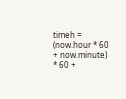timeh = (now.hour * 60 + now.minute) * 60 +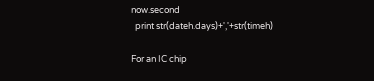now.second
  print str(dateh.days)+','+str(timeh)

For an IC chip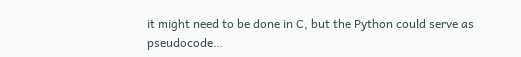it might need to be done in C, but the Python could serve as pseudocode…